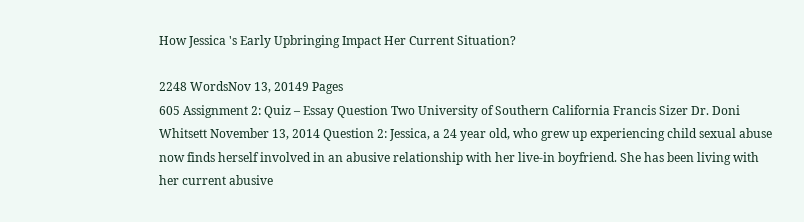How Jessica 's Early Upbringing Impact Her Current Situation?

2248 WordsNov 13, 20149 Pages
605 Assignment 2: Quiz – Essay Question Two University of Southern California Francis Sizer Dr. Doni Whitsett November 13, 2014 Question 2: Jessica, a 24 year old, who grew up experiencing child sexual abuse now finds herself involved in an abusive relationship with her live-in boyfriend. She has been living with her current abusive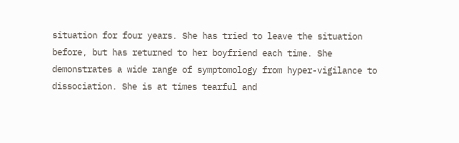situation for four years. She has tried to leave the situation before, but has returned to her boyfriend each time. She demonstrates a wide range of symptomology from hyper-vigilance to dissociation. She is at times tearful and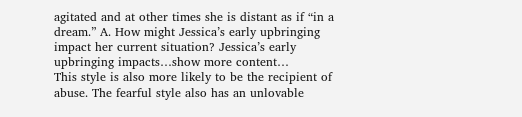agitated and at other times she is distant as if “in a dream.” A. How might Jessica’s early upbringing impact her current situation? Jessica’s early upbringing impacts…show more content…
This style is also more likely to be the recipient of abuse. The fearful style also has an unlovable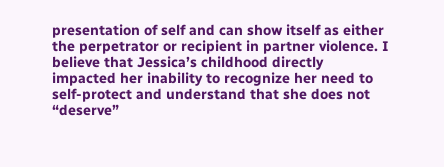presentation of self and can show itself as either the perpetrator or recipient in partner violence. I believe that Jessica’s childhood directly impacted her inability to recognize her need to self-protect and understand that she does not “deserve”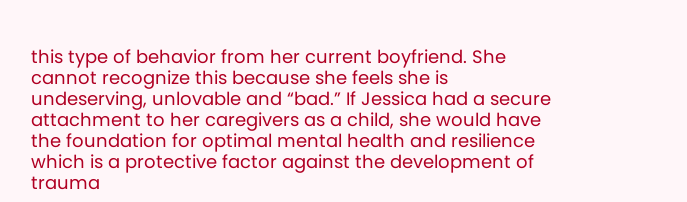this type of behavior from her current boyfriend. She cannot recognize this because she feels she is undeserving, unlovable and “bad.” If Jessica had a secure attachment to her caregivers as a child, she would have the foundation for optimal mental health and resilience which is a protective factor against the development of trauma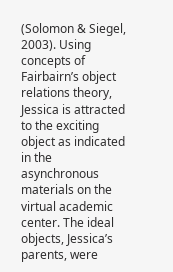(Solomon & Siegel, 2003). Using concepts of Fairbairn’s object relations theory, Jessica is attracted to the exciting object as indicated in the asynchronous materials on the virtual academic center. The ideal objects, Jessica’s parents, were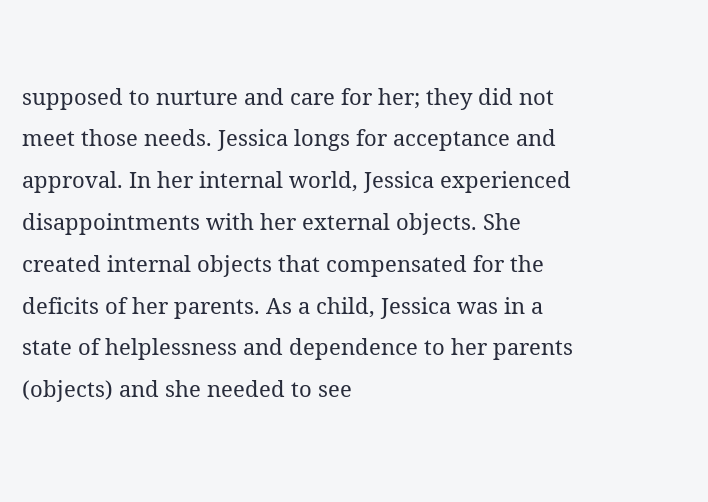supposed to nurture and care for her; they did not meet those needs. Jessica longs for acceptance and approval. In her internal world, Jessica experienced disappointments with her external objects. She created internal objects that compensated for the deficits of her parents. As a child, Jessica was in a state of helplessness and dependence to her parents (objects) and she needed to see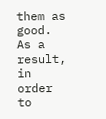them as good. As a result, in order to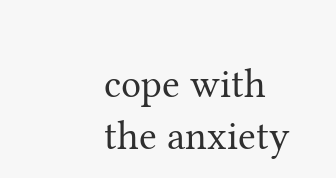cope with the anxiety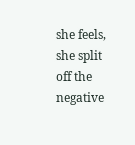she feels, she split off the negative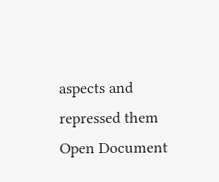aspects and repressed them
Open Document